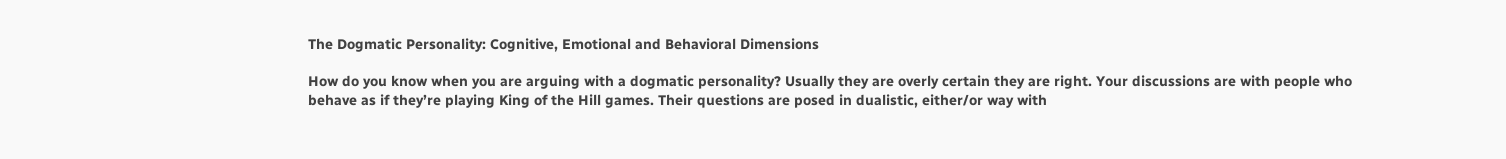The Dogmatic Personality: Cognitive, Emotional and Behavioral Dimensions

How do you know when you are arguing with a dogmatic personality? Usually they are overly certain they are right. Your discussions are with people who behave as if they’re playing King of the Hill games. Their questions are posed in dualistic, either/or way with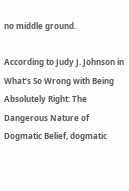no middle ground.

According to Judy J. Johnson in What’s So Wrong with Being Absolutely Right: The Dangerous Nature of Dogmatic Belief, dogmatic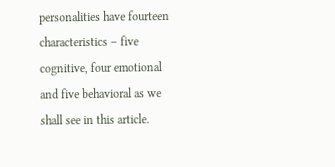personalities have fourteen characteristics – five cognitive, four emotional and five behavioral as we shall see in this article.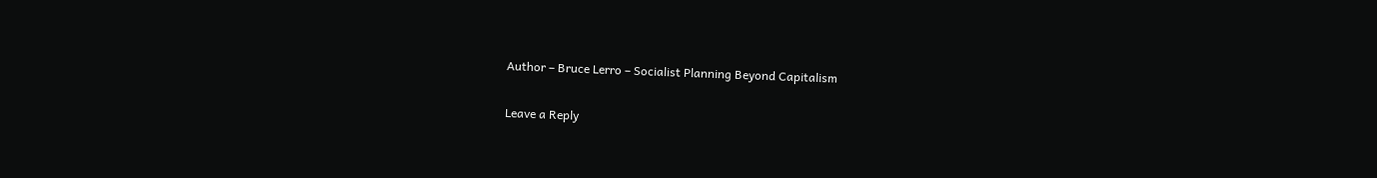Author – Bruce Lerro – Socialist Planning Beyond Capitalism

Leave a Reply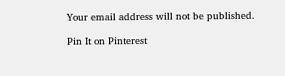Your email address will not be published.

Pin It on Pinterest